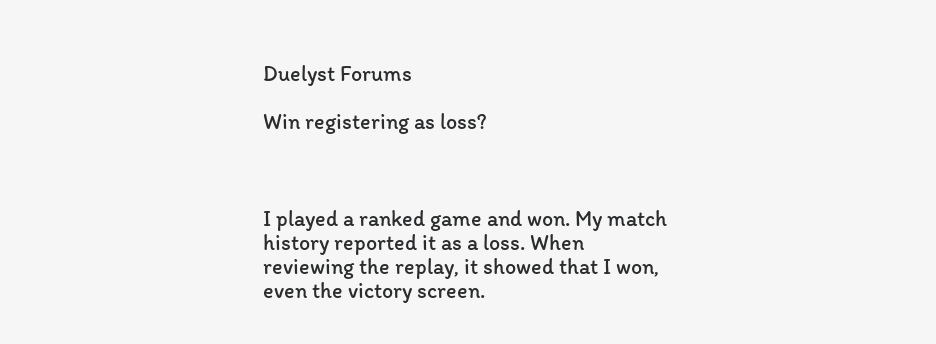Duelyst Forums

Win registering as loss?



I played a ranked game and won. My match history reported it as a loss. When reviewing the replay, it showed that I won, even the victory screen.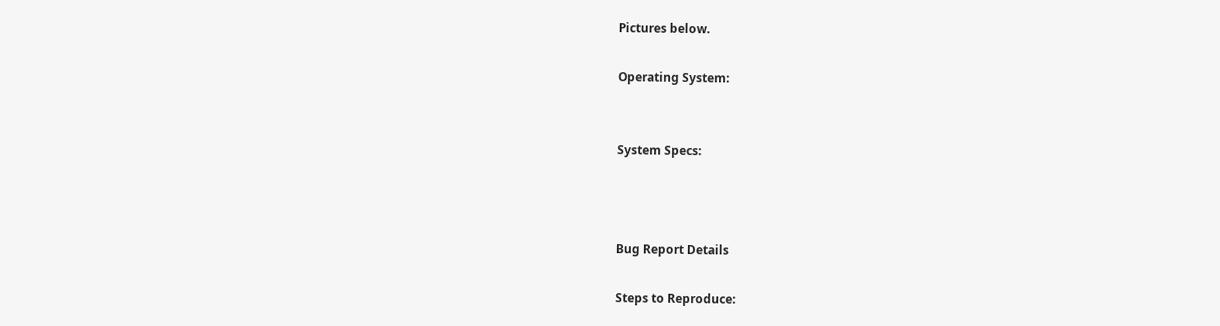Pictures below.

Operating System:


System Specs:



Bug Report Details

Steps to Reproduce: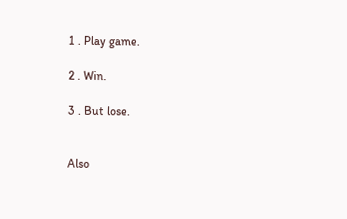1 . Play game.

2 . Win.

3 . But lose.


Also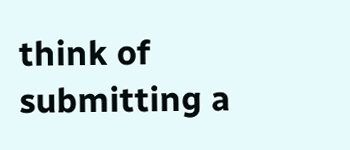think of submitting a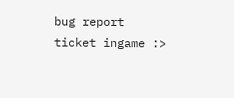bug report ticket ingame :>